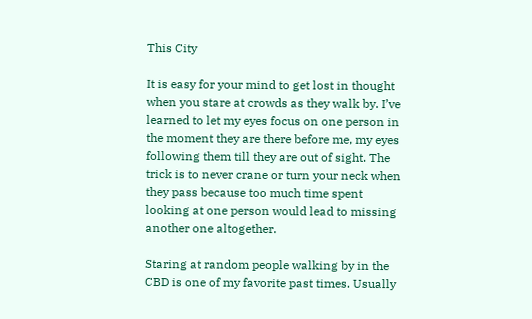This City

It is easy for your mind to get lost in thought when you stare at crowds as they walk by. I’ve learned to let my eyes focus on one person in the moment they are there before me, my eyes following them till they are out of sight. The trick is to never crane or turn your neck when they pass because too much time spent looking at one person would lead to missing another one altogether.

Staring at random people walking by in the CBD is one of my favorite past times. Usually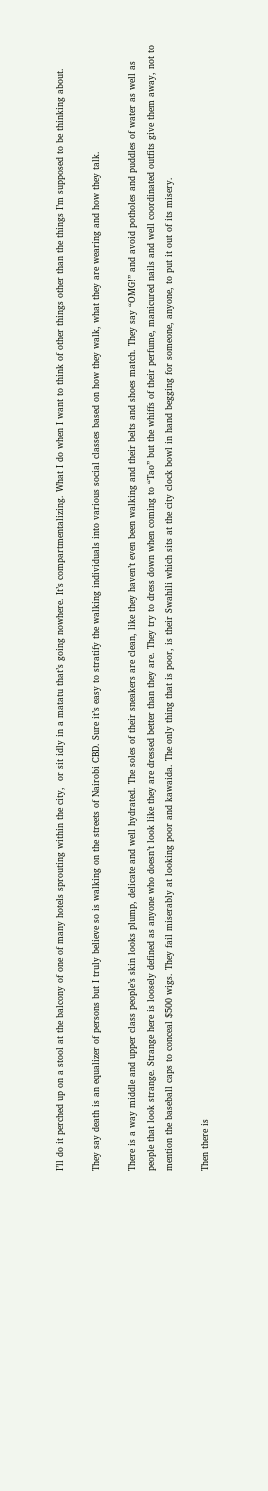I’ll do it perched up on a stool at the balcony of one of many hotels sprouting within the city,  or sit idly in a matatu that’s going nowhere. It’s compartmentalizing. What I do when I want to think of other things other than the things I’m supposed to be thinking about.

They say death is an equalizer of persons but I truly believe so is walking on the streets of Nairobi CBD. Sure it’s easy to stratify the walking individuals into various social classes based on how they walk, what they are wearing and how they talk.

There is a way middle and upper class people’s skin looks plump, delicate and well hydrated. The soles of their sneakers are clean, like they haven’t even been walking and their belts and shoes match. They say “OMG!” and avoid potholes and puddles of water as well as people that look strange. Strange here is loosely defined as anyone who doesn’t look like they are dressed better than they are. They try to dress down when coming to “Tao” but the whiffs of their perfume, manicured nails and well coordinated outfits give them away, not to mention the baseball caps to conceal $500 wigs. They fail miserably at looking poor and kawaida. The only thing that is poor, is their Swahili which sits at the city clock bowl in hand begging for someone, anyone, to put it out of its misery.

Then there is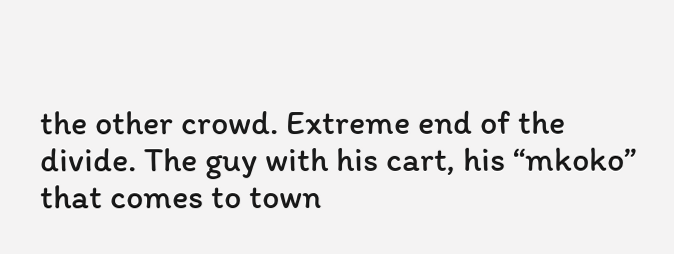the other crowd. Extreme end of the divide. The guy with his cart, his “mkoko” that comes to town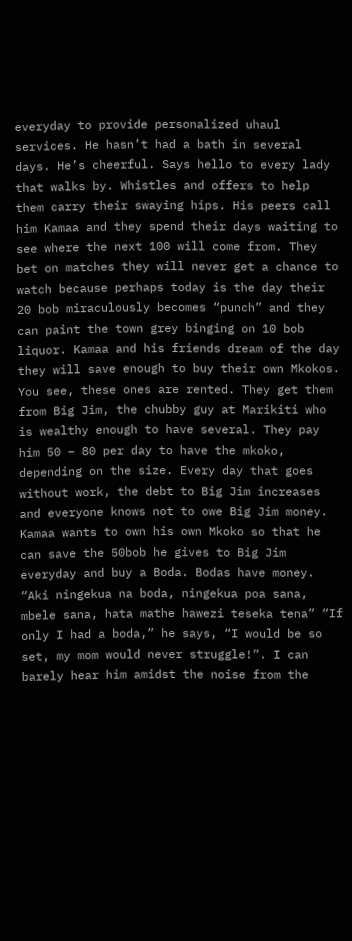everyday to provide personalized uhaul services. He hasn’t had a bath in several days. He’s cheerful. Says hello to every lady that walks by. Whistles and offers to help them carry their swaying hips. His peers call him Kamaa and they spend their days waiting to see where the next 100 will come from. They bet on matches they will never get a chance to watch because perhaps today is the day their 20 bob miraculously becomes “punch” and they can paint the town grey binging on 10 bob liquor. Kamaa and his friends dream of the day they will save enough to buy their own Mkokos. You see, these ones are rented. They get them from Big Jim, the chubby guy at Marikiti who is wealthy enough to have several. They pay him 50 – 80 per day to have the mkoko, depending on the size. Every day that goes without work, the debt to Big Jim increases and everyone knows not to owe Big Jim money. Kamaa wants to own his own Mkoko so that he can save the 50bob he gives to Big Jim everyday and buy a Boda. Bodas have money. “Aki ningekua na boda, ningekua poa sana, mbele sana, hata mathe hawezi teseka tena” “If only I had a boda,” he says, “I would be so set, my mom would never struggle!”. I can barely hear him amidst the noise from the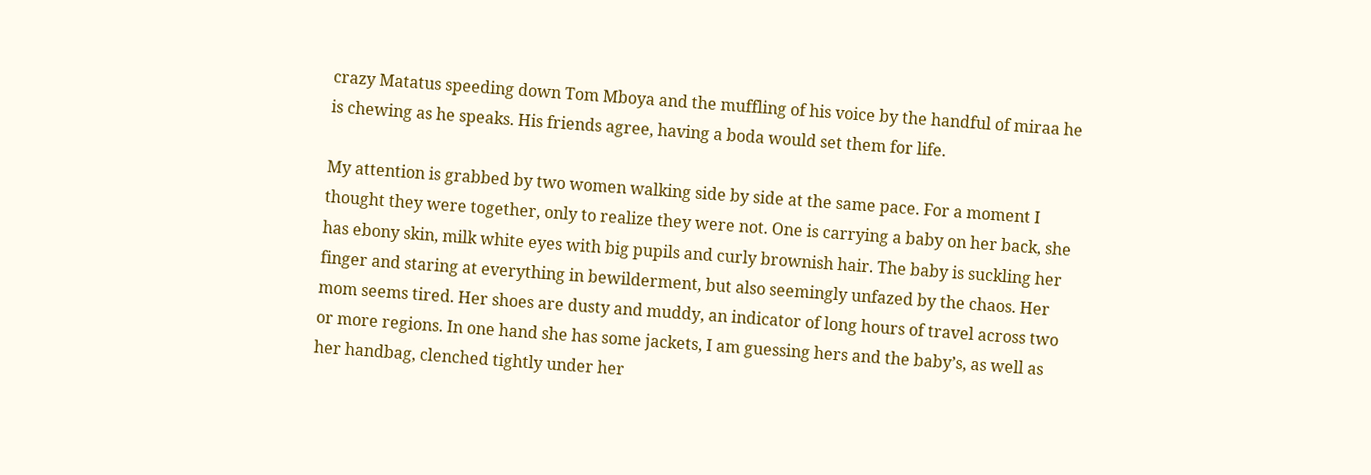crazy Matatus speeding down Tom Mboya and the muffling of his voice by the handful of miraa he is chewing as he speaks. His friends agree, having a boda would set them for life.

My attention is grabbed by two women walking side by side at the same pace. For a moment I thought they were together, only to realize they were not. One is carrying a baby on her back, she has ebony skin, milk white eyes with big pupils and curly brownish hair. The baby is suckling her finger and staring at everything in bewilderment, but also seemingly unfazed by the chaos. Her mom seems tired. Her shoes are dusty and muddy, an indicator of long hours of travel across two or more regions. In one hand she has some jackets, I am guessing hers and the baby’s, as well as her handbag, clenched tightly under her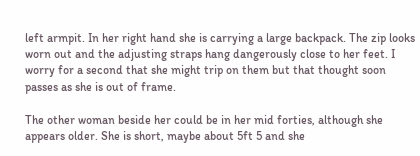left armpit. In her right hand she is carrying a large backpack. The zip looks worn out and the adjusting straps hang dangerously close to her feet. I worry for a second that she might trip on them but that thought soon passes as she is out of frame.

The other woman beside her could be in her mid forties, although she appears older. She is short, maybe about 5ft 5 and she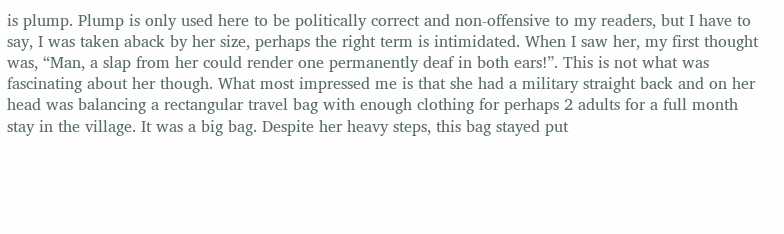is plump. Plump is only used here to be politically correct and non-offensive to my readers, but I have to say, I was taken aback by her size, perhaps the right term is intimidated. When I saw her, my first thought was, “Man, a slap from her could render one permanently deaf in both ears!”. This is not what was fascinating about her though. What most impressed me is that she had a military straight back and on her head was balancing a rectangular travel bag with enough clothing for perhaps 2 adults for a full month stay in the village. It was a big bag. Despite her heavy steps, this bag stayed put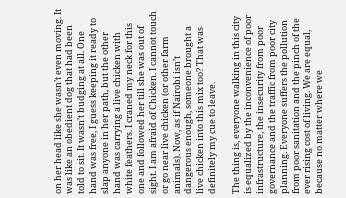on her head like she wasn’t even moving. It was like an obedient dog that had been told to sit. It wasn’t budging at all. One hand was free, I guess keeping it ready to slap anyone in her path, but the other hand was carrying a live chicken with white feathers. I craned my neck for this one and followed her till she was out of sight. I am afraid of Chicken. I cannot touch or go near live chicken (or other farm animals). Now, as if Nairobi isn’t dangerous enough, someone brought a live chicken into this mix too? That was definitely my cue to leave.

The thing is, everyone walking in this city is equalized by the inconvenience of poor infrastructure, the insecurity from poor governance and the traffic from poor city planning. Everyone suffers the pollution from poor sanitation and the pinch of the ever rising cost of living. We are equal, because no matter where we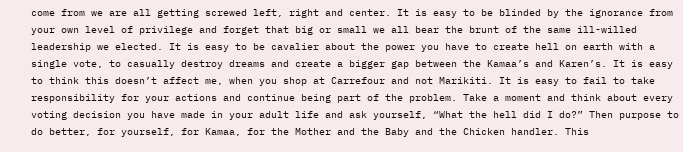come from we are all getting screwed left, right and center. It is easy to be blinded by the ignorance from your own level of privilege and forget that big or small we all bear the brunt of the same ill-willed leadership we elected. It is easy to be cavalier about the power you have to create hell on earth with a single vote, to casually destroy dreams and create a bigger gap between the Kamaa’s and Karen’s. It is easy to think this doesn’t affect me, when you shop at Carrefour and not Marikiti. It is easy to fail to take responsibility for your actions and continue being part of the problem. Take a moment and think about every voting decision you have made in your adult life and ask yourself, “What the hell did I do?” Then purpose to do better, for yourself, for Kamaa, for the Mother and the Baby and the Chicken handler. This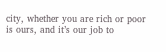city, whether you are rich or poor is ours, and it’s our job to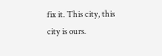fix it. This city, this city is ours.